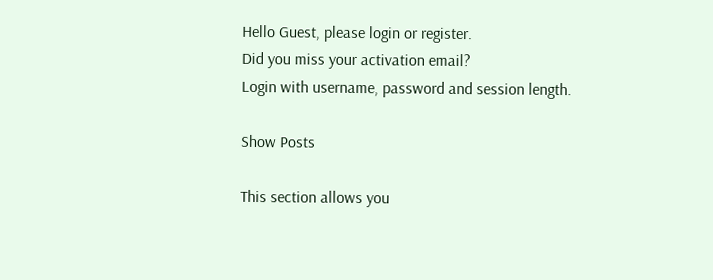Hello Guest, please login or register.
Did you miss your activation email?
Login with username, password and session length.

Show Posts

This section allows you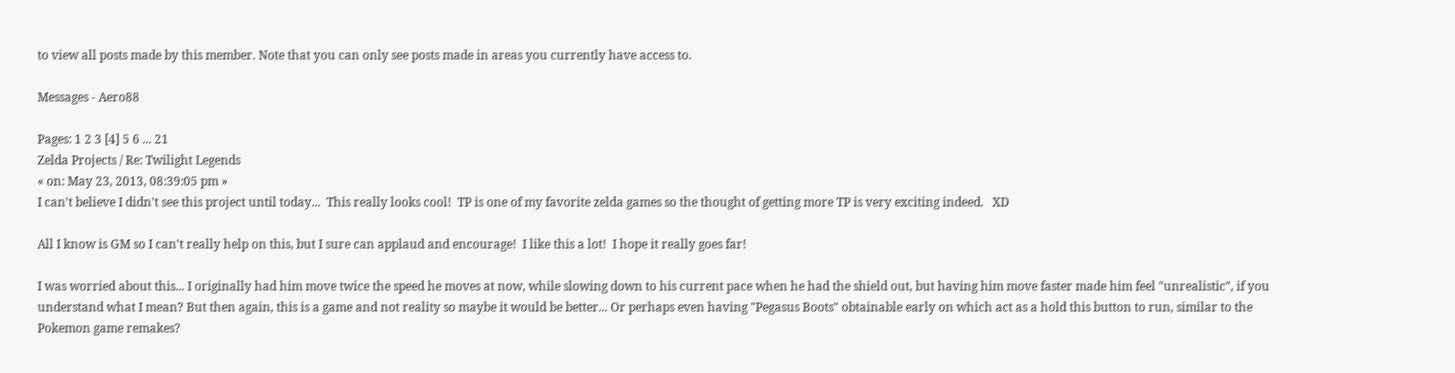to view all posts made by this member. Note that you can only see posts made in areas you currently have access to.

Messages - Aero88

Pages: 1 2 3 [4] 5 6 ... 21
Zelda Projects / Re: Twilight Legends
« on: May 23, 2013, 08:39:05 pm »
I can't believe I didn't see this project until today...  This really looks cool!  TP is one of my favorite zelda games so the thought of getting more TP is very exciting indeed.   XD

All I know is GM so I can't really help on this, but I sure can applaud and encourage!  I like this a lot!  I hope it really goes far!

I was worried about this... I originally had him move twice the speed he moves at now, while slowing down to his current pace when he had the shield out, but having him move faster made him feel "unrealistic", if you understand what I mean? But then again, this is a game and not reality so maybe it would be better... Or perhaps even having "Pegasus Boots" obtainable early on which act as a hold this button to run, similar to the Pokemon game remakes?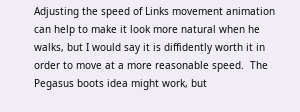Adjusting the speed of Links movement animation can help to make it look more natural when he walks, but I would say it is diffidently worth it in order to move at a more reasonable speed.  The Pegasus boots idea might work, but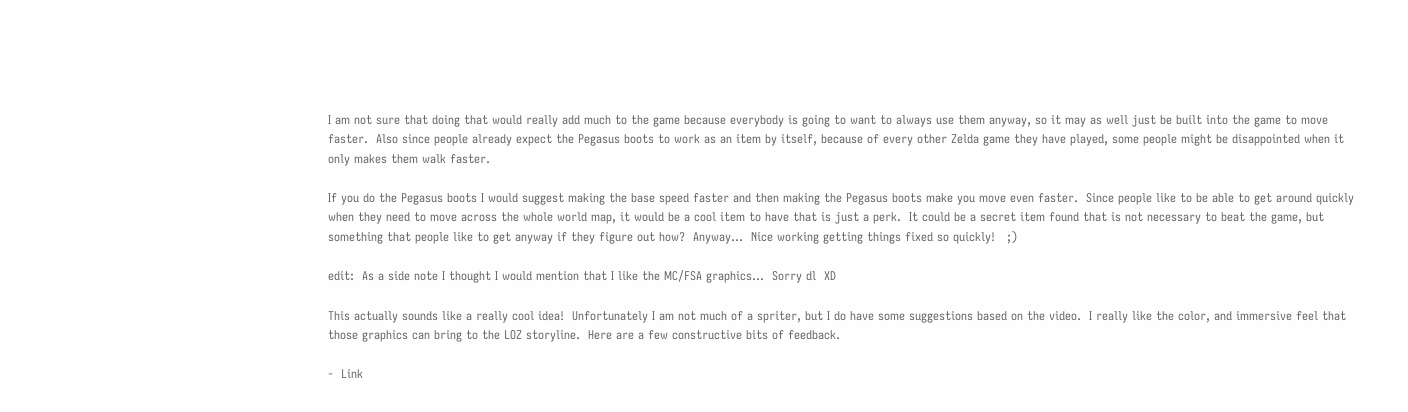I am not sure that doing that would really add much to the game because everybody is going to want to always use them anyway, so it may as well just be built into the game to move faster.  Also since people already expect the Pegasus boots to work as an item by itself, because of every other Zelda game they have played, some people might be disappointed when it only makes them walk faster.

If you do the Pegasus boots I would suggest making the base speed faster and then making the Pegasus boots make you move even faster.  Since people like to be able to get around quickly when they need to move across the whole world map, it would be a cool item to have that is just a perk.  It could be a secret item found that is not necessary to beat the game, but something that people like to get anyway if they figure out how?  Anyway...  Nice working getting things fixed so quickly!   ;)

edit:  As a side note I thought I would mention that I like the MC/FSA graphics...  Sorry dl  XD

This actually sounds like a really cool idea!  Unfortunately I am not much of a spriter, but I do have some suggestions based on the video.  I really like the color, and immersive feel that those graphics can bring to the LOZ storyline.  Here are a few constructive bits of feedback.

-  Link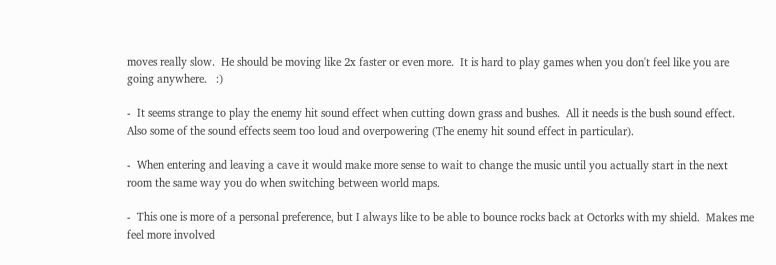moves really slow.  He should be moving like 2x faster or even more.  It is hard to play games when you don't feel like you are going anywhere.   :)

-  It seems strange to play the enemy hit sound effect when cutting down grass and bushes.  All it needs is the bush sound effect.  Also some of the sound effects seem too loud and overpowering (The enemy hit sound effect in particular).

-  When entering and leaving a cave it would make more sense to wait to change the music until you actually start in the next room the same way you do when switching between world maps.

-  This one is more of a personal preference, but I always like to be able to bounce rocks back at Octorks with my shield.  Makes me feel more involved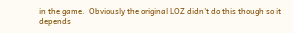in the game.  Obviously the original LOZ didn't do this though so it depends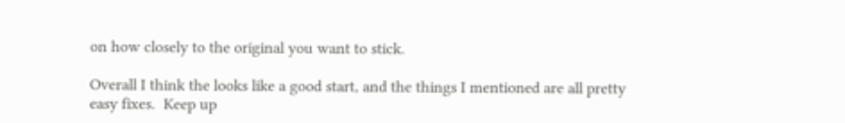on how closely to the original you want to stick.

Overall I think the looks like a good start, and the things I mentioned are all pretty easy fixes.  Keep up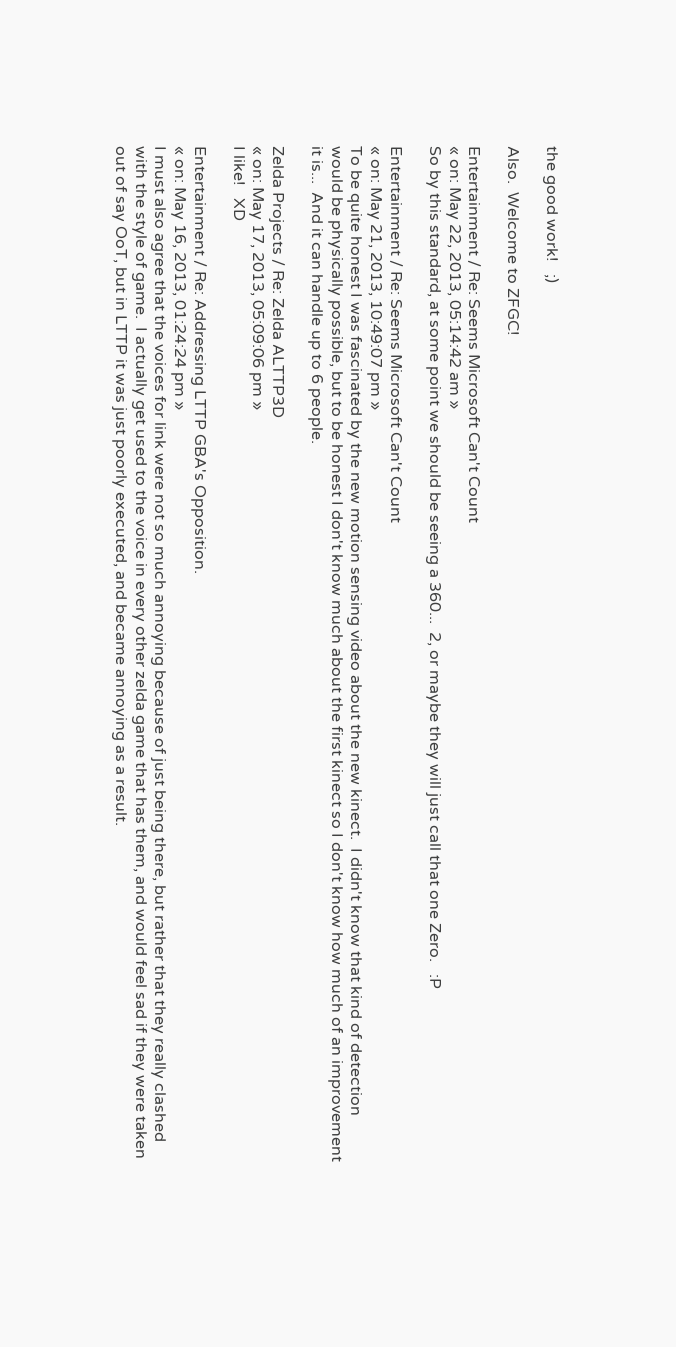the good work!   ;)

Also.  Welcome to ZFGC!

Entertainment / Re: Seems Microsoft Can't Count
« on: May 22, 2013, 05:14:42 am »
So by this standard, at some point we should be seeing a 360...  2, or maybe they will just call that one Zero.   :P

Entertainment / Re: Seems Microsoft Can't Count
« on: May 21, 2013, 10:49:07 pm »
To be quite honest I was fascinated by the new motion sensing video about the new kinect.  I didn't know that kind of detection would be physically possible, but to be honest I don't know much about the first kinect so I don't know how much of an improvement it is...  And it can handle up to 6 people.

Zelda Projects / Re: Zelda ALTTP3D
« on: May 17, 2013, 05:09:06 pm »
I like!   XD

Entertainment / Re: Addressing LTTP GBA's Opposition.
« on: May 16, 2013, 01:24:24 pm »
I must also agree that the voices for link were not so much annoying because of just being there, but rather that they really clashed with the style of game.  I actually get used to the voice in every other zelda game that has them, and would feel sad if they were taken out of say OoT, but in LTTP it was just poorly executed, and became annoying as a result.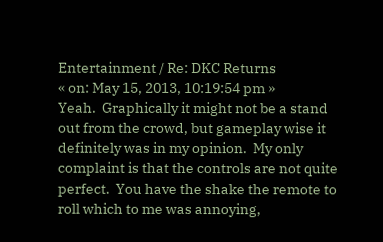Entertainment / Re: DKC Returns
« on: May 15, 2013, 10:19:54 pm »
Yeah.  Graphically it might not be a stand out from the crowd, but gameplay wise it definitely was in my opinion.  My only complaint is that the controls are not quite perfect.  You have the shake the remote to roll which to me was annoying,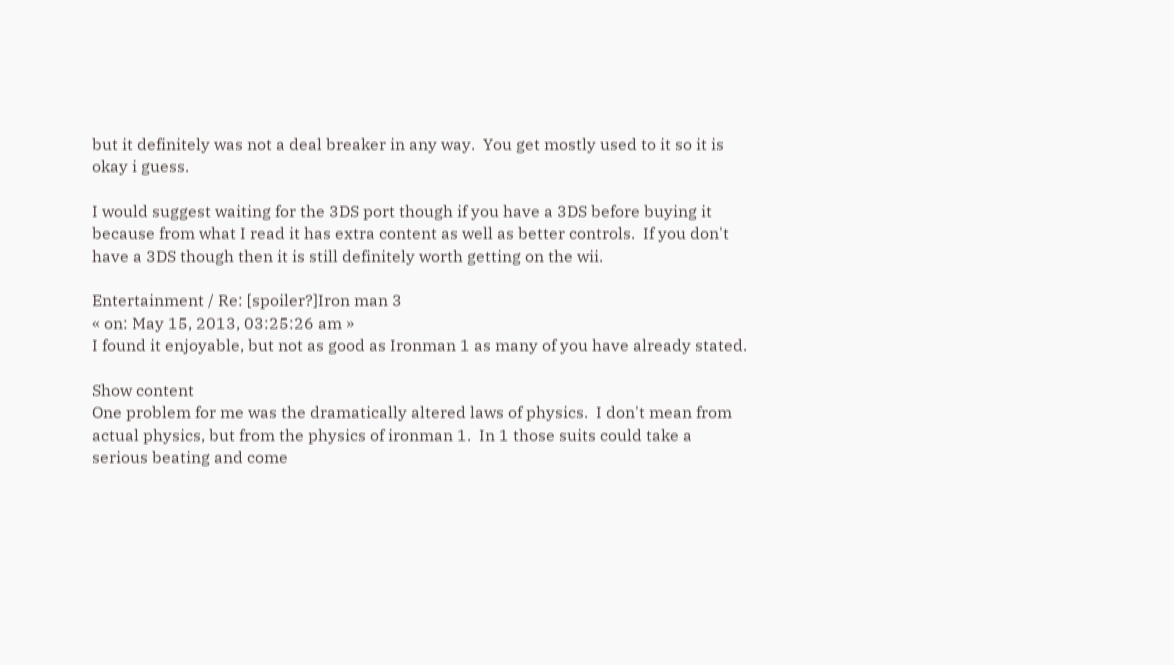but it definitely was not a deal breaker in any way.  You get mostly used to it so it is okay i guess.

I would suggest waiting for the 3DS port though if you have a 3DS before buying it because from what I read it has extra content as well as better controls.  If you don't have a 3DS though then it is still definitely worth getting on the wii.

Entertainment / Re: [spoiler?]Iron man 3
« on: May 15, 2013, 03:25:26 am »
I found it enjoyable, but not as good as Ironman 1 as many of you have already stated.

Show content
One problem for me was the dramatically altered laws of physics.  I don't mean from actual physics, but from the physics of ironman 1.  In 1 those suits could take a serious beating and come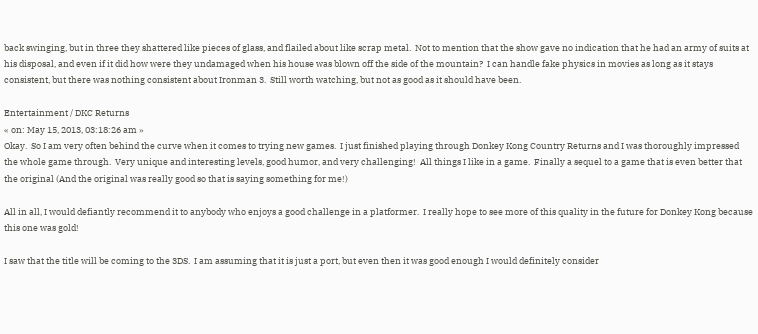back swinging, but in three they shattered like pieces of glass, and flailed about like scrap metal.  Not to mention that the show gave no indication that he had an army of suits at his disposal, and even if it did how were they undamaged when his house was blown off the side of the mountain?  I can handle fake physics in movies as long as it stays consistent, but there was nothing consistent about Ironman 3.  Still worth watching, but not as good as it should have been.

Entertainment / DKC Returns
« on: May 15, 2013, 03:18:26 am »
Okay.  So I am very often behind the curve when it comes to trying new games.  I just finished playing through Donkey Kong Country Returns and I was thoroughly impressed the whole game through.  Very unique and interesting levels, good humor, and very challenging!  All things I like in a game.  Finally a sequel to a game that is even better that the original (And the original was really good so that is saying something for me!)

All in all, I would defiantly recommend it to anybody who enjoys a good challenge in a platformer.  I really hope to see more of this quality in the future for Donkey Kong because this one was gold!

I saw that the title will be coming to the 3DS.  I am assuming that it is just a port, but even then it was good enough I would definitely consider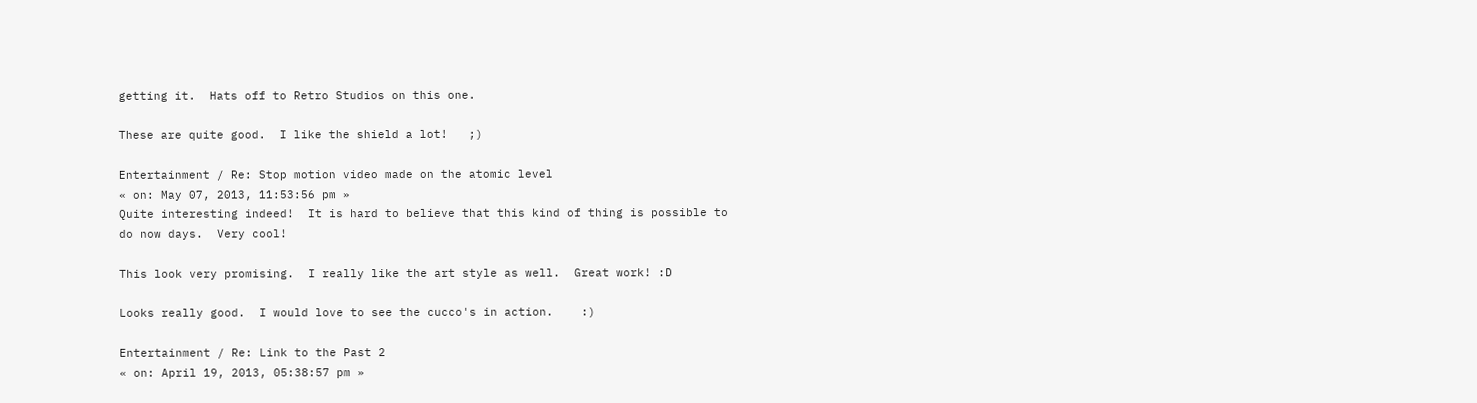getting it.  Hats off to Retro Studios on this one.

These are quite good.  I like the shield a lot!   ;)

Entertainment / Re: Stop motion video made on the atomic level
« on: May 07, 2013, 11:53:56 pm »
Quite interesting indeed!  It is hard to believe that this kind of thing is possible to do now days.  Very cool!

This look very promising.  I really like the art style as well.  Great work! :D

Looks really good.  I would love to see the cucco's in action.    :)

Entertainment / Re: Link to the Past 2
« on: April 19, 2013, 05:38:57 pm »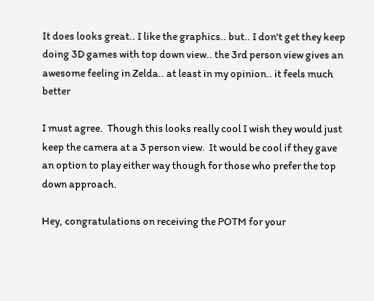It does looks great.. I like the graphics.. but.. I don't get they keep doing 3D games with top down view.. the 3rd person view gives an awesome feeling in Zelda.. at least in my opinion.. it feels much better

I must agree.  Though this looks really cool I wish they would just keep the camera at a 3 person view.  It would be cool if they gave an option to play either way though for those who prefer the top down approach.

Hey, congratulations on receiving the POTM for your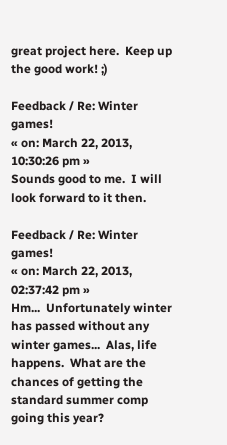great project here.  Keep up the good work! ;)

Feedback / Re: Winter games!
« on: March 22, 2013, 10:30:26 pm »
Sounds good to me.  I will look forward to it then.

Feedback / Re: Winter games!
« on: March 22, 2013, 02:37:42 pm »
Hm...  Unfortunately winter has passed without any winter games...  Alas, life happens.  What are the chances of getting the standard summer comp going this year?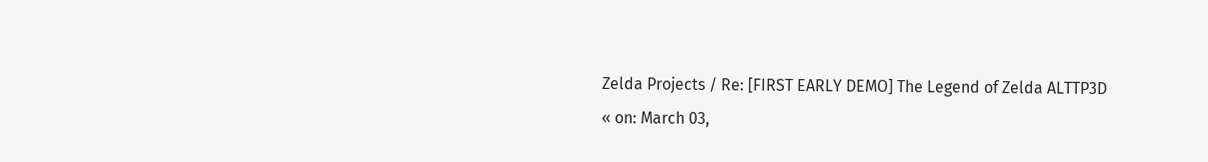Zelda Projects / Re: [FIRST EARLY DEMO] The Legend of Zelda ALTTP3D
« on: March 03,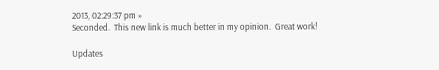2013, 02:29:37 pm »
Seconded.  This new link is much better in my opinion.  Great work!

Updates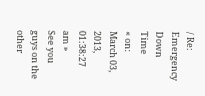/ Re: Emergency Down Time
« on: March 03, 2013, 01:38:27 am »
See you guys on the other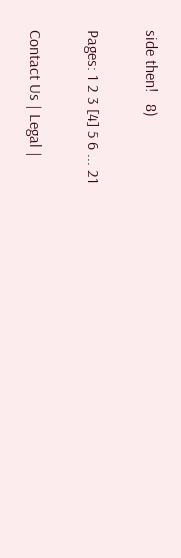side then!   8)

Pages: 1 2 3 [4] 5 6 ... 21

Contact Us | Legal |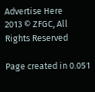Advertise Here
2013 © ZFGC, All Rights Reserved

Page created in 0.051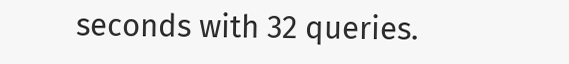seconds with 32 queries.